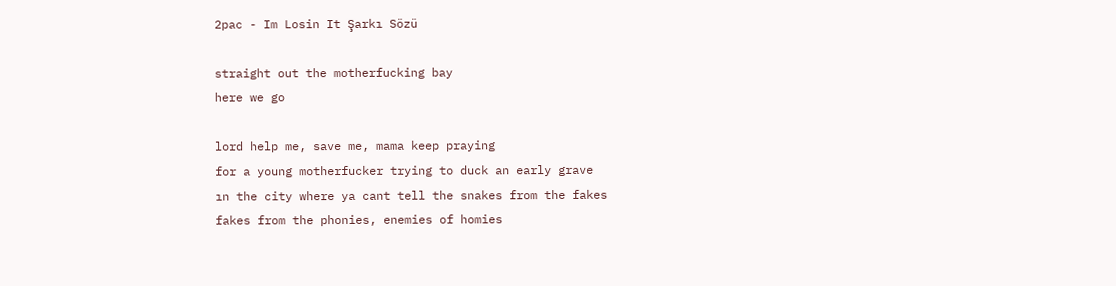2pac - Im Losin It Şarkı Sözü

straight out the motherfucking bay
here we go

lord help me, save me, mama keep praying
for a young motherfucker trying to duck an early grave
ın the city where ya cant tell the snakes from the fakes
fakes from the phonies, enemies of homies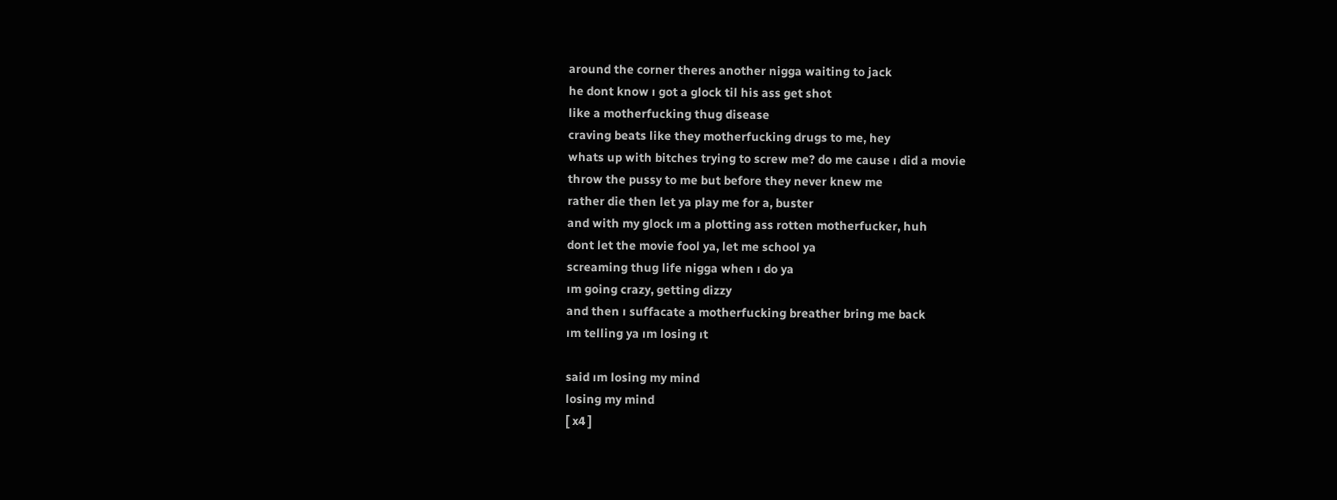around the corner theres another nigga waiting to jack
he dont know ı got a glock til his ass get shot
like a motherfucking thug disease
craving beats like they motherfucking drugs to me, hey
whats up with bitches trying to screw me? do me cause ı did a movie
throw the pussy to me but before they never knew me
rather die then let ya play me for a, buster
and with my glock ım a plotting ass rotten motherfucker, huh
dont let the movie fool ya, let me school ya
screaming thug life nigga when ı do ya
ım going crazy, getting dizzy
and then ı suffacate a motherfucking breather bring me back
ım telling ya ım losing ıt

said ım losing my mind
losing my mind
[ x4 ]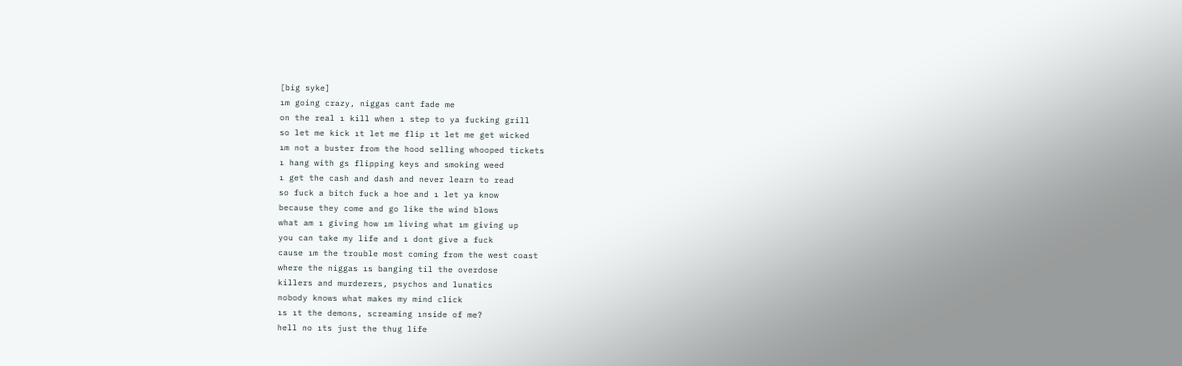[big syke]
ım going crazy, niggas cant fade me
on the real ı kill when ı step to ya fucking grill
so let me kick ıt let me flip ıt let me get wicked
ım not a buster from the hood selling whooped tickets
ı hang with gs flipping keys and smoking weed
ı get the cash and dash and never learn to read
so fuck a bitch fuck a hoe and ı let ya know
because they come and go like the wind blows
what am ı giving how ım living what ım giving up
you can take my life and ı dont give a fuck
cause ım the trouble most coming from the west coast
where the niggas ıs banging til the overdose
killers and murderers, psychos and lunatics
nobody knows what makes my mind click
ıs ıt the demons, screaming ınside of me?
hell no ıts just the thug life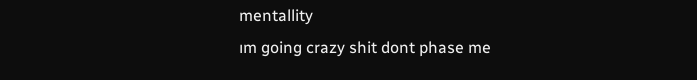mentallity
ım going crazy shit dont phase me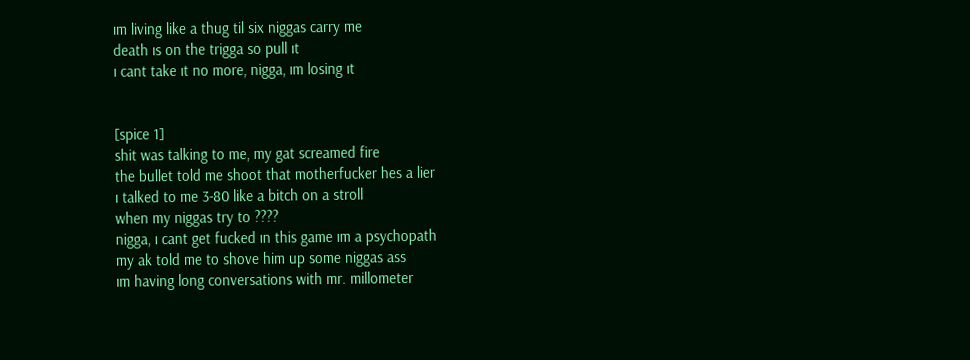ım living like a thug til six niggas carry me
death ıs on the trigga so pull ıt
ı cant take ıt no more, nigga, ım losing ıt


[spice 1]
shit was talking to me, my gat screamed fire
the bullet told me shoot that motherfucker hes a lier
ı talked to me 3-80 like a bitch on a stroll
when my niggas try to ????
nigga, ı cant get fucked ın this game ım a psychopath
my ak told me to shove him up some niggas ass
ım having long conversations with mr. millometer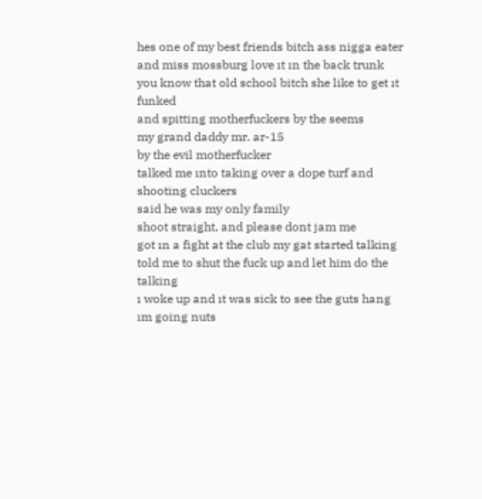hes one of my best friends bitch ass nigga eater
and miss mossburg love ıt ın the back trunk
you know that old school bitch she like to get ıt funked
and spitting motherfuckers by the seems
my grand daddy mr. ar-15
by the evil motherfucker
talked me ınto taking over a dope turf and shooting cluckers
said he was my only family
shoot straight, and please dont jam me
got ın a fight at the club my gat started talking
told me to shut the fuck up and let him do the talking
ı woke up and ıt was sick to see the guts hang
ım going nuts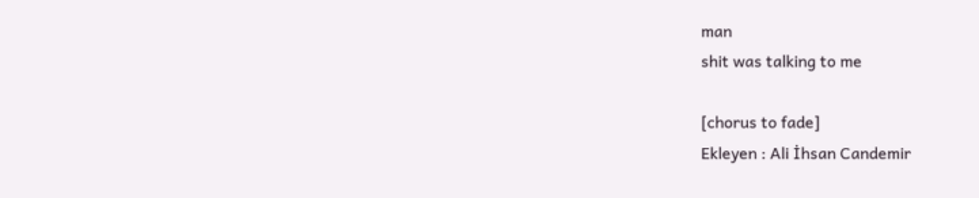man
shit was talking to me

[chorus to fade]
Ekleyen : Ali İhsan Candemir